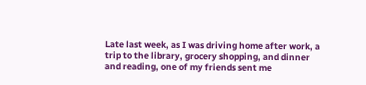Late last week, as I was driving home after work, a trip to the library, grocery shopping, and dinner and reading, one of my friends sent me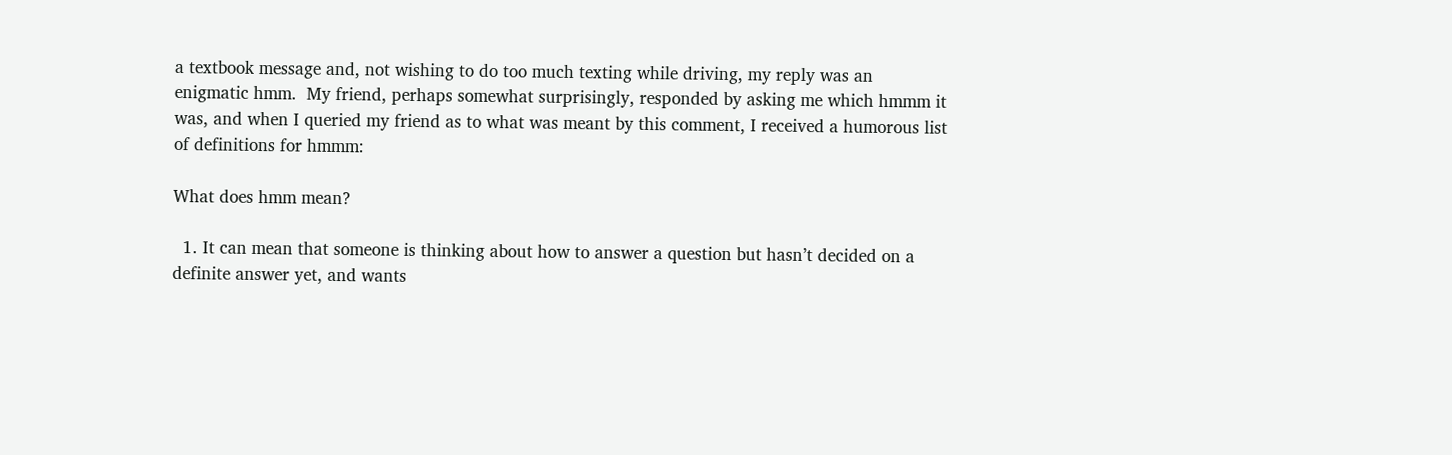a textbook message and, not wishing to do too much texting while driving, my reply was an enigmatic hmm.  My friend, perhaps somewhat surprisingly, responded by asking me which hmmm it was, and when I queried my friend as to what was meant by this comment, I received a humorous list of definitions for hmmm:

What does hmm mean?

  1. It can mean that someone is thinking about how to answer a question but hasn’t decided on a definite answer yet, and wants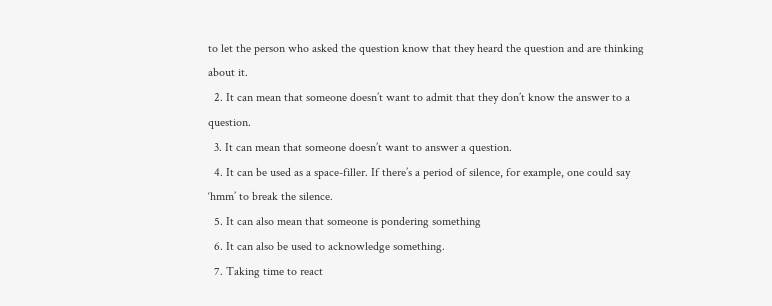to let the person who asked the question know that they heard the question and are thinking about it.
  2. It can mean that someone doesn’t want to admit that they don’t know the answer to a question.
  3. It can mean that someone doesn’t want to answer a question.
  4. It can be used as a space-filler. If there’s a period of silence, for example, one could say ‘hmm’ to break the silence.
  5. It can also mean that someone is pondering something
  6. It can also be used to acknowledge something.
  7. Taking time to react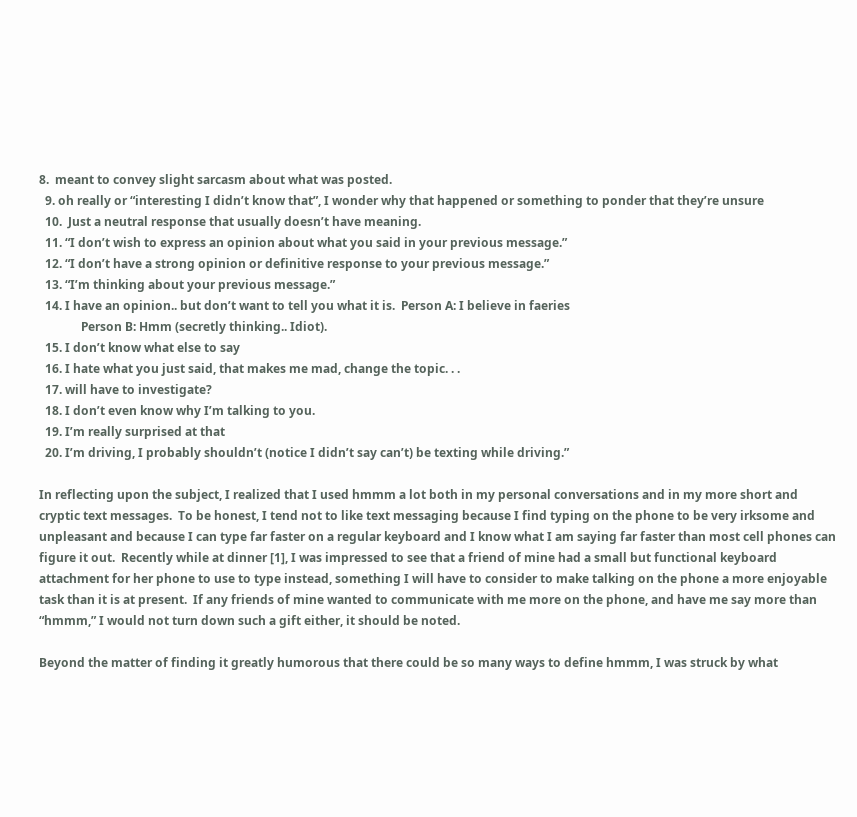8.  meant to convey slight sarcasm about what was posted.
  9. oh really or “interesting I didn’t know that”, I wonder why that happened or something to ponder that they’re unsure
  10.  Just a neutral response that usually doesn’t have meaning.
  11. “I don’t wish to express an opinion about what you said in your previous message.”
  12. “I don’t have a strong opinion or definitive response to your previous message.”
  13. “I’m thinking about your previous message.”
  14. I have an opinion.. but don’t want to tell you what it is.  Person A: I believe in faeries
              Person B: Hmm (secretly thinking.. Idiot).
  15. I don’t know what else to say
  16. I hate what you just said, that makes me mad, change the topic. . .
  17. will have to investigate?
  18. I don’t even know why I’m talking to you.
  19. I’m really surprised at that
  20. I’m driving, I probably shouldn’t (notice I didn’t say can’t) be texting while driving.”

In reflecting upon the subject, I realized that I used hmmm a lot both in my personal conversations and in my more short and cryptic text messages.  To be honest, I tend not to like text messaging because I find typing on the phone to be very irksome and unpleasant and because I can type far faster on a regular keyboard and I know what I am saying far faster than most cell phones can figure it out.  Recently while at dinner [1], I was impressed to see that a friend of mine had a small but functional keyboard attachment for her phone to use to type instead, something I will have to consider to make talking on the phone a more enjoyable task than it is at present.  If any friends of mine wanted to communicate with me more on the phone, and have me say more than “hmmm,” I would not turn down such a gift either, it should be noted.

Beyond the matter of finding it greatly humorous that there could be so many ways to define hmmm, I was struck by what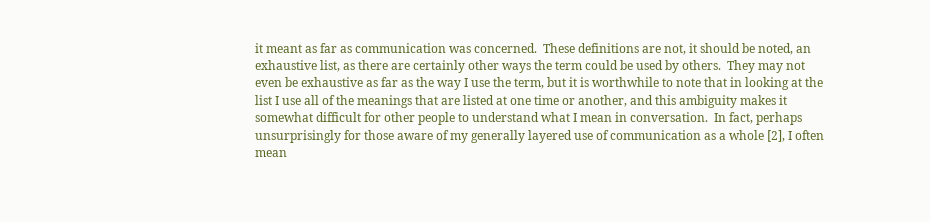it meant as far as communication was concerned.  These definitions are not, it should be noted, an exhaustive list, as there are certainly other ways the term could be used by others.  They may not even be exhaustive as far as the way I use the term, but it is worthwhile to note that in looking at the list I use all of the meanings that are listed at one time or another, and this ambiguity makes it somewhat difficult for other people to understand what I mean in conversation.  In fact, perhaps unsurprisingly for those aware of my generally layered use of communication as a whole [2], I often mean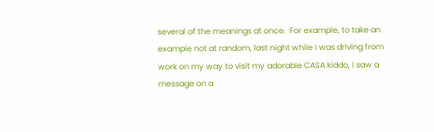several of the meanings at once.  For example, to take an example not at random, last night while I was driving from work on my way to visit my adorable CASA kiddo, I saw a message on a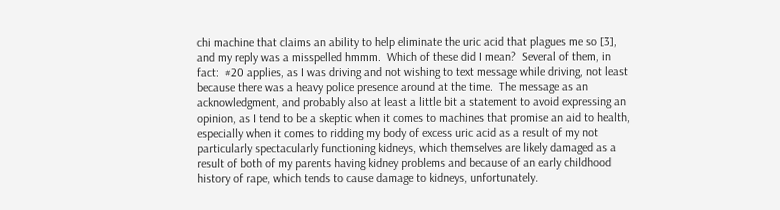chi machine that claims an ability to help eliminate the uric acid that plagues me so [3], and my reply was a misspelled hmmm.  Which of these did I mean?  Several of them, in fact:  #20 applies, as I was driving and not wishing to text message while driving, not least because there was a heavy police presence around at the time.  The message as an acknowledgment, and probably also at least a little bit a statement to avoid expressing an opinion, as I tend to be a skeptic when it comes to machines that promise an aid to health, especially when it comes to ridding my body of excess uric acid as a result of my not particularly spectacularly functioning kidneys, which themselves are likely damaged as a result of both of my parents having kidney problems and because of an early childhood history of rape, which tends to cause damage to kidneys, unfortunately.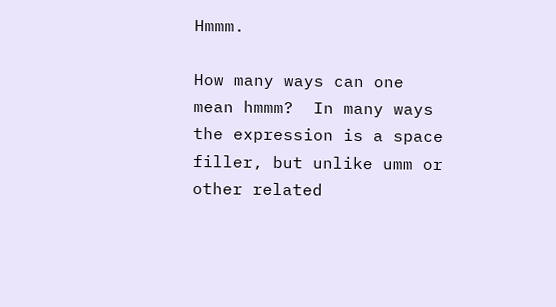Hmmm.

How many ways can one mean hmmm?  In many ways the expression is a space filler, but unlike umm or other related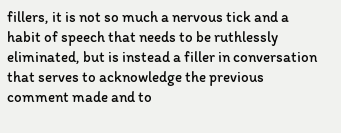fillers, it is not so much a nervous tick and a habit of speech that needs to be ruthlessly eliminated, but is instead a filler in conversation that serves to acknowledge the previous comment made and to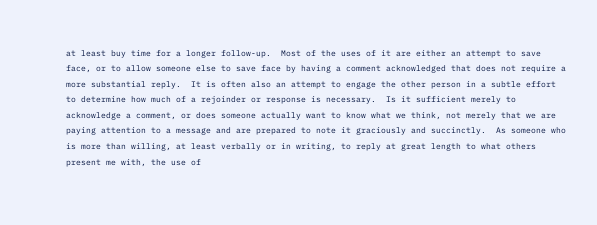at least buy time for a longer follow-up.  Most of the uses of it are either an attempt to save face, or to allow someone else to save face by having a comment acknowledged that does not require a more substantial reply.  It is often also an attempt to engage the other person in a subtle effort to determine how much of a rejoinder or response is necessary.  Is it sufficient merely to acknowledge a comment, or does someone actually want to know what we think, not merely that we are paying attention to a message and are prepared to note it graciously and succinctly.  As someone who is more than willing, at least verbally or in writing, to reply at great length to what others present me with, the use of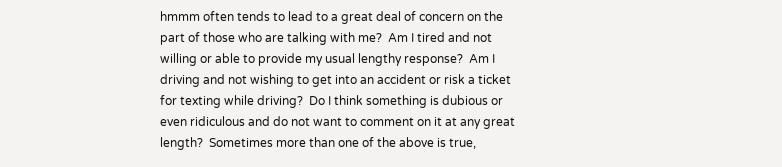hmmm often tends to lead to a great deal of concern on the part of those who are talking with me?  Am I tired and not willing or able to provide my usual lengthy response?  Am I driving and not wishing to get into an accident or risk a ticket for texting while driving?  Do I think something is dubious or even ridiculous and do not want to comment on it at any great length?  Sometimes more than one of the above is true,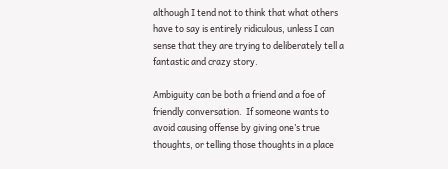although I tend not to think that what others have to say is entirely ridiculous, unless I can sense that they are trying to deliberately tell a fantastic and crazy story.

Ambiguity can be both a friend and a foe of friendly conversation.  If someone wants to avoid causing offense by giving one’s true thoughts, or telling those thoughts in a place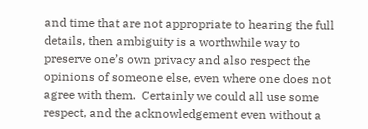and time that are not appropriate to hearing the full details, then ambiguity is a worthwhile way to preserve one’s own privacy and also respect the opinions of someone else, even where one does not agree with them.  Certainly we could all use some respect, and the acknowledgement even without a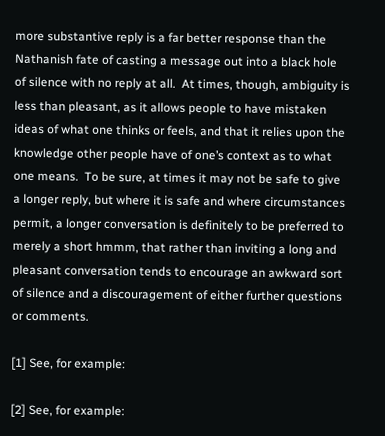more substantive reply is a far better response than the Nathanish fate of casting a message out into a black hole of silence with no reply at all.  At times, though, ambiguity is less than pleasant, as it allows people to have mistaken ideas of what one thinks or feels, and that it relies upon the knowledge other people have of one’s context as to what one means.  To be sure, at times it may not be safe to give a longer reply, but where it is safe and where circumstances permit, a longer conversation is definitely to be preferred to merely a short hmmm, that rather than inviting a long and pleasant conversation tends to encourage an awkward sort of silence and a discouragement of either further questions or comments.

[1] See, for example:

[2] See, for example: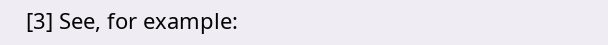[3] See, for example: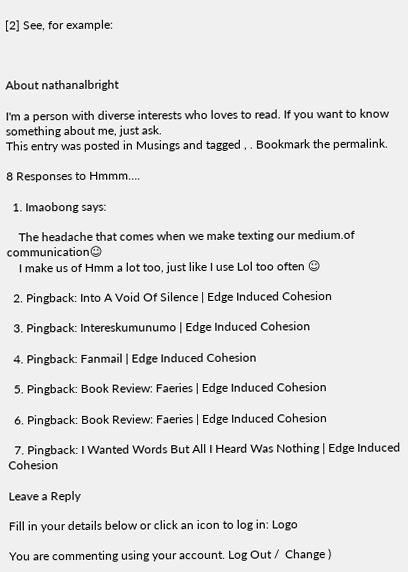[2] See, for example:



About nathanalbright

I'm a person with diverse interests who loves to read. If you want to know something about me, just ask.
This entry was posted in Musings and tagged , . Bookmark the permalink.

8 Responses to Hmmm….

  1. Imaobong says:

    The headache that comes when we make texting our medium.of communication☺
    I make us of Hmm a lot too, just like I use Lol too often ☺

  2. Pingback: Into A Void Of Silence | Edge Induced Cohesion

  3. Pingback: Intereskumunumo | Edge Induced Cohesion

  4. Pingback: Fanmail | Edge Induced Cohesion

  5. Pingback: Book Review: Faeries | Edge Induced Cohesion

  6. Pingback: Book Review: Faeries | Edge Induced Cohesion

  7. Pingback: I Wanted Words But All I Heard Was Nothing | Edge Induced Cohesion

Leave a Reply

Fill in your details below or click an icon to log in: Logo

You are commenting using your account. Log Out /  Change )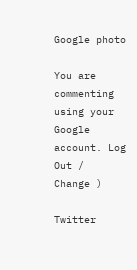Google photo

You are commenting using your Google account. Log Out /  Change )

Twitter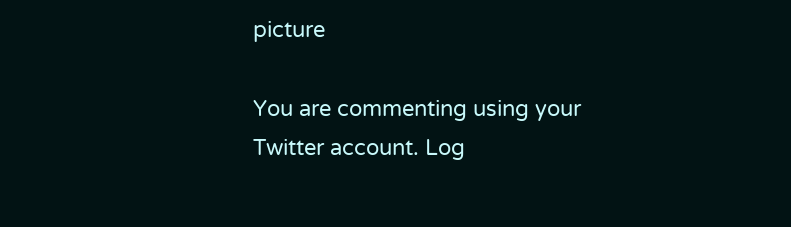picture

You are commenting using your Twitter account. Log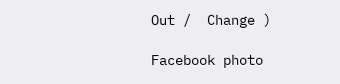Out /  Change )

Facebook photo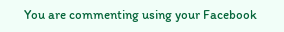You are commenting using your Facebook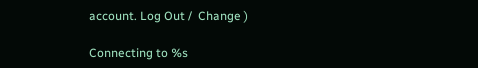account. Log Out /  Change )

Connecting to %s